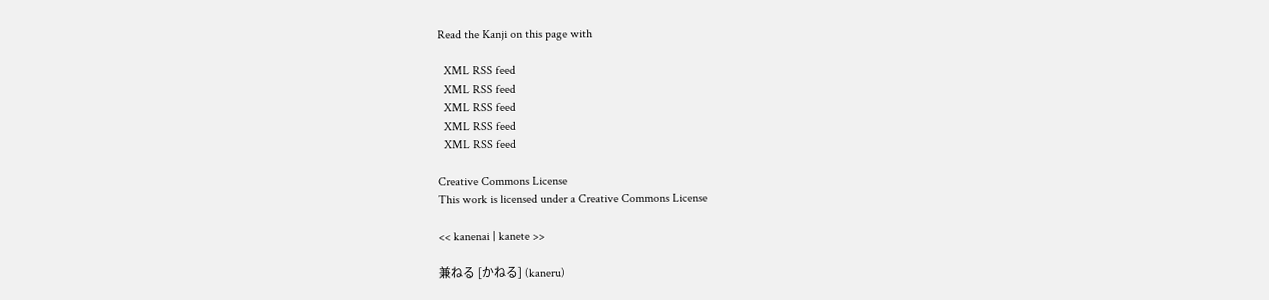Read the Kanji on this page with

  XML RSS feed
  XML RSS feed
  XML RSS feed
  XML RSS feed
  XML RSS feed

Creative Commons License
This work is licensed under a Creative Commons License

<< kanenai | kanete >>

兼ねる [かねる] (kaneru)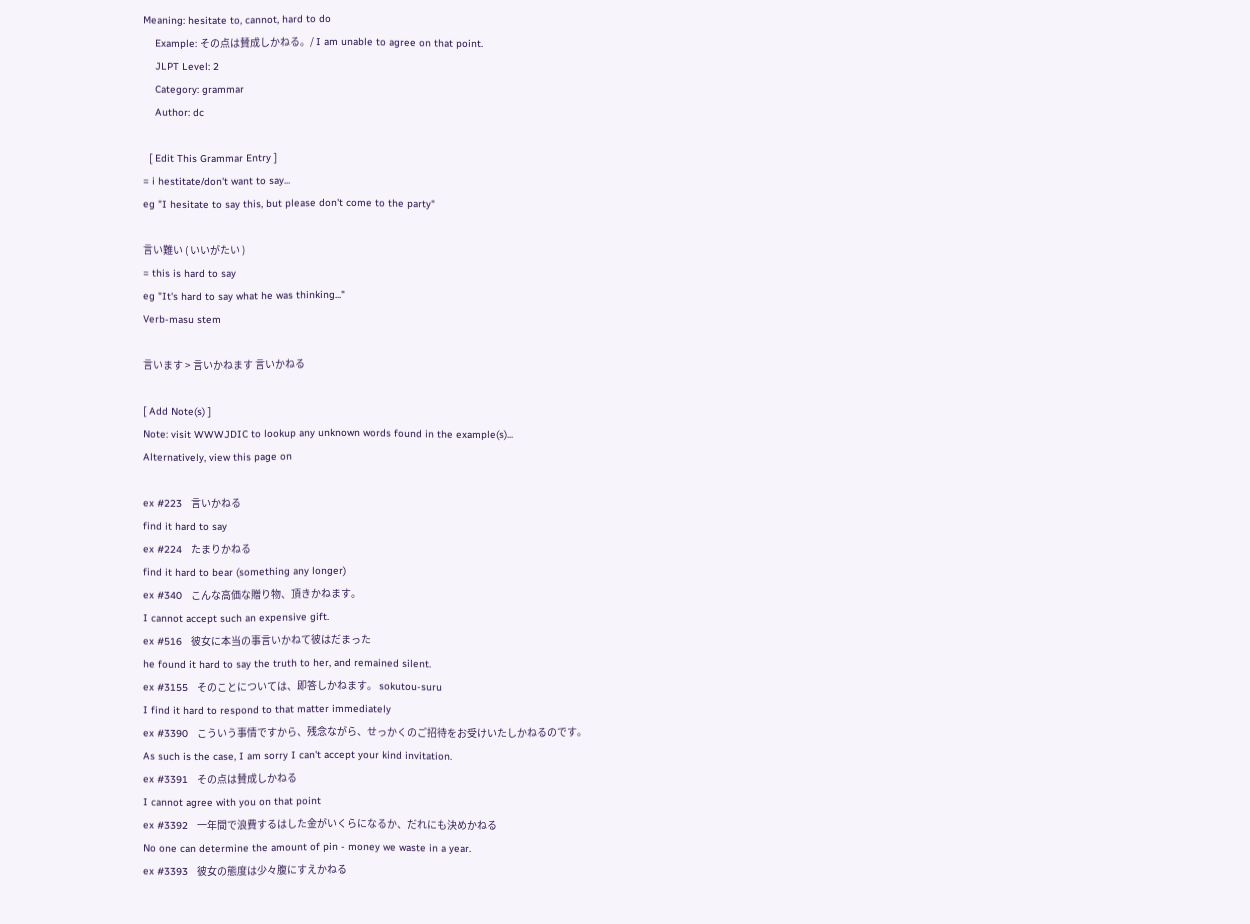Meaning: hesitate to, cannot, hard to do
    Example: その点は賛成しかねる。/ I am unable to agree on that point.
    JLPT Level: 2
    Category: grammar
    Author: dc

  [ Edit This Grammar Entry ]
= i hestitate/don't want to say...
eg "I hesitate to say this, but please don't come to the party"

言い難い ( いいがたい )
= this is hard to say
eg "It's hard to say what he was thinking..."
Verb-masu stem

言います > 言いかねます 言いかねる

[ Add Note(s) ]
Note: visit WWWJDIC to lookup any unknown words found in the example(s)...
Alternatively, view this page on

ex #223   言いかねる
find it hard to say
ex #224   たまりかねる
find it hard to bear (something any longer)
ex #340   こんな高価な贈り物、頂きかねます。
I cannot accept such an expensive gift.
ex #516   彼女に本当の事言いかねて彼はだまった
he found it hard to say the truth to her, and remained silent.
ex #3155   そのことについては、即答しかねます。 sokutou-suru
I find it hard to respond to that matter immediately
ex #3390   こういう事情ですから、残念ながら、せっかくのご招待をお受けいたしかねるのです。
As such is the case, I am sorry I can't accept your kind invitation.
ex #3391   その点は賛成しかねる
I cannot agree with you on that point
ex #3392   一年間で浪費するはした金がいくらになるか、だれにも決めかねる
No one can determine the amount of pin - money we waste in a year.
ex #3393   彼女の態度は少々腹にすえかねる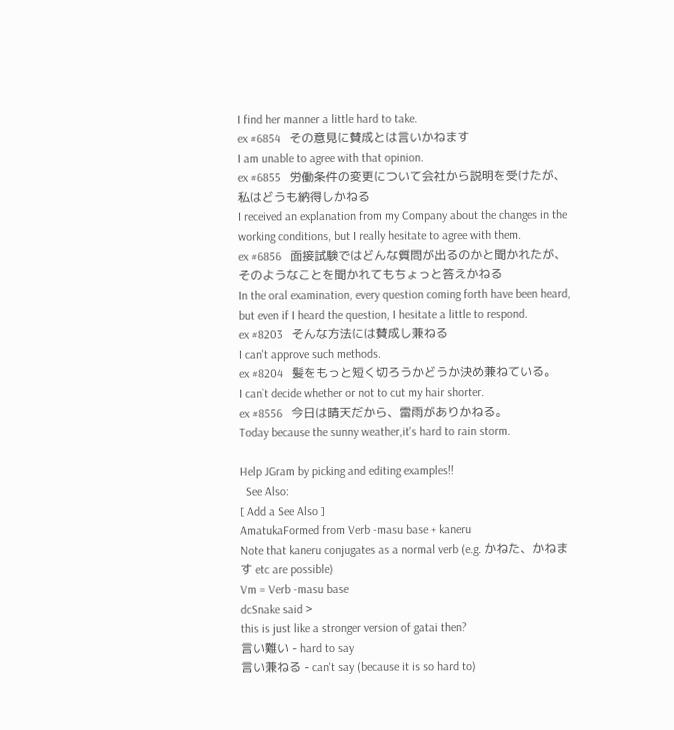I find her manner a little hard to take.
ex #6854   その意見に賛成とは言いかねます
I am unable to agree with that opinion.
ex #6855   労働条件の変更について会社から説明を受けたが、私はどうも納得しかねる
I received an explanation from my Company about the changes in the working conditions, but I really hesitate to agree with them.
ex #6856   面接試験ではどんな質問が出るのかと聞かれたが、そのようなことを聞かれてもちょっと答えかねる
In the oral examination, every question coming forth have been heard, but even if I heard the question, I hesitate a little to respond.
ex #8203   そんな方法には賛成し兼ねる
I can't approve such methods.
ex #8204   髪をもっと短く切ろうかどうか決め兼ねている。
I can`t decide whether or not to cut my hair shorter.
ex #8556   今日は晴天だから、雷雨がありかねる。
Today because the sunny weather,it's hard to rain storm.

Help JGram by picking and editing examples!!
  See Also:
[ Add a See Also ]
AmatukaFormed from Verb -masu base + kaneru
Note that kaneru conjugates as a normal verb (e.g. かねた、かねます etc are possible)
Vm = Verb -masu base
dcSnake said >
this is just like a stronger version of gatai then?
言い難い - hard to say
言い兼ねる - can't say (because it is so hard to)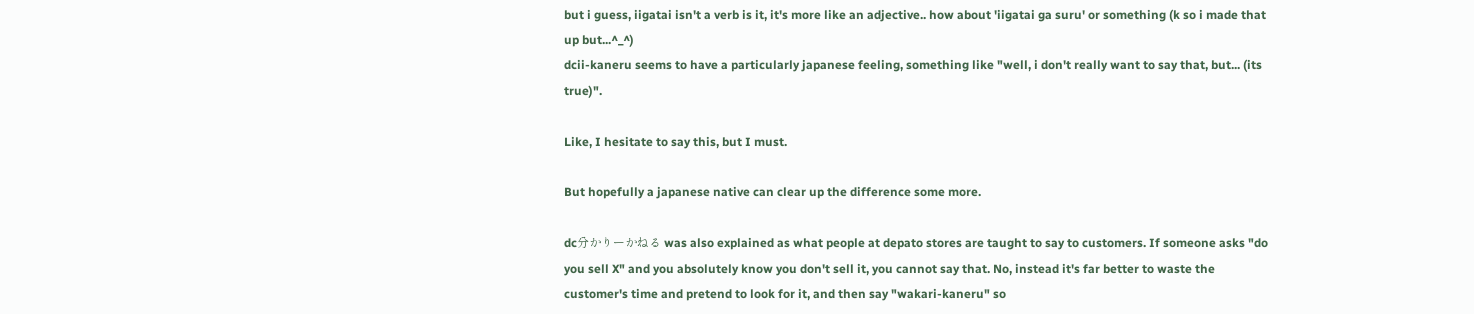but i guess, iigatai isn't a verb is it, it's more like an adjective.. how about 'iigatai ga suru' or something (k so i made that up but...^_^)
dcii-kaneru seems to have a particularly japanese feeling, something like "well, i don't really want to say that, but... (its true)".

Like, I hesitate to say this, but I must.

But hopefully a japanese native can clear up the difference some more.

dc分かりーかねる was also explained as what people at depato stores are taught to say to customers. If someone asks "do you sell X" and you absolutely know you don't sell it, you cannot say that. No, instead it's far better to waste the customer's time and pretend to look for it, and then say "wakari-kaneru" so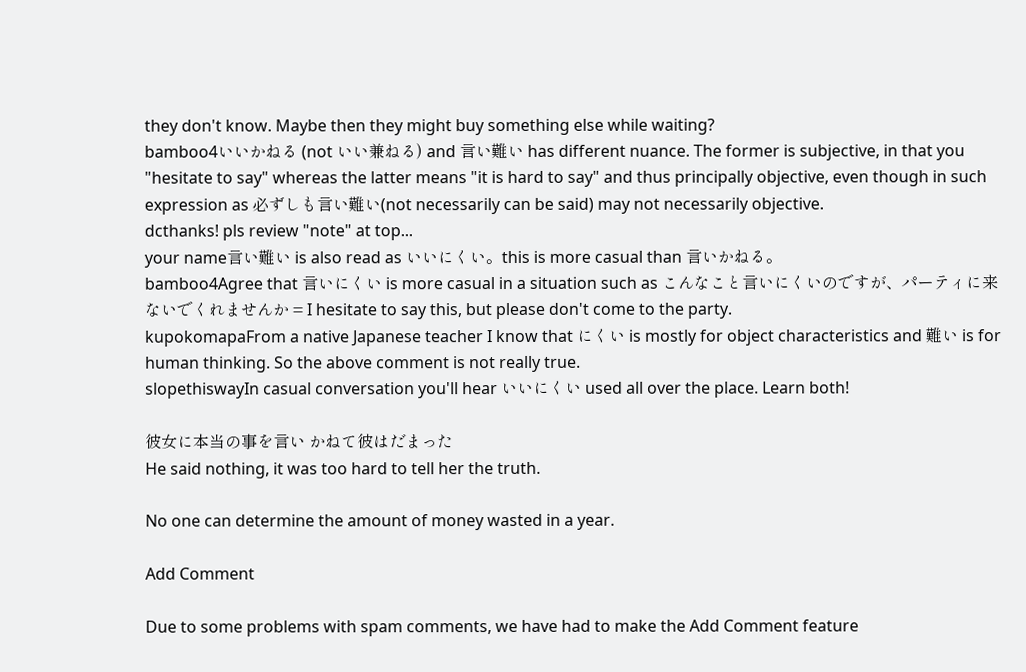they don't know. Maybe then they might buy something else while waiting?
bamboo4いいかねる (not いい兼ねる) and 言い難い has different nuance. The former is subjective, in that you "hesitate to say" whereas the latter means "it is hard to say" and thus principally objective, even though in such expression as 必ずしも言い難い(not necessarily can be said) may not necessarily objective.
dcthanks! pls review "note" at top...
your name言い難い is also read as いいにくい。this is more casual than 言いかねる。
bamboo4Agree that 言いにくい is more casual in a situation such as こんなこと言いにくいのですが、パーティに来ないでくれませんか = I hesitate to say this, but please don't come to the party.
kupokomapaFrom a native Japanese teacher I know that にくい is mostly for object characteristics and 難い is for human thinking. So the above comment is not really true.
slopethiswayIn casual conversation you'll hear いいにくい used all over the place. Learn both!

彼女に本当の事を言い かねて彼はだまった
He said nothing, it was too hard to tell her the truth.

No one can determine the amount of money wasted in a year.

Add Comment

Due to some problems with spam comments, we have had to make the Add Comment feature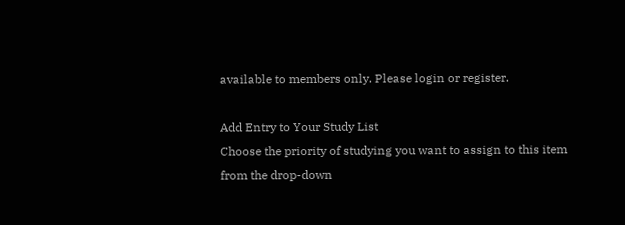available to members only. Please login or register.

Add Entry to Your Study List
Choose the priority of studying you want to assign to this item from the drop-down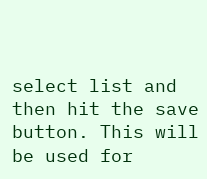select list and then hit the save button. This will be used for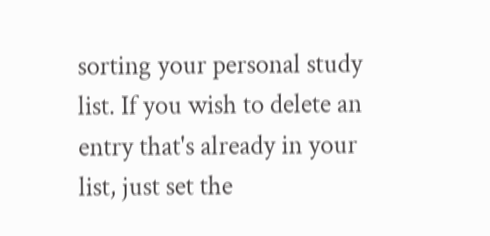sorting your personal study list. If you wish to delete an entry that's already in your list, just set the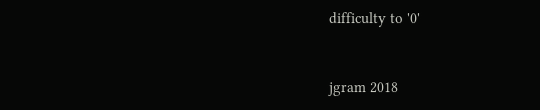difficulty to '0'


jgram 2018